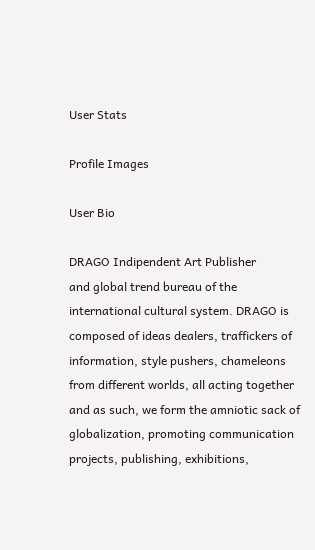User Stats

Profile Images

User Bio

DRAGO Indipendent Art Publisher
and global trend bureau of the international cultural system. DRAGO is composed of ideas dealers, traffickers of information, style pushers, chameleons from different worlds, all acting together and as such, we form the amniotic sack of globalization, promoting communication projects, publishing, exhibitions,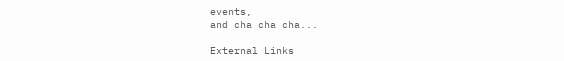events,
and cha cha cha...

External Links